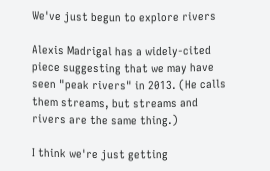We've just begun to explore rivers

Alexis Madrigal has a widely-cited piece suggesting that we may have seen "peak rivers" in 2013. (He calls them streams, but streams and rivers are the same thing.)

I think we're just getting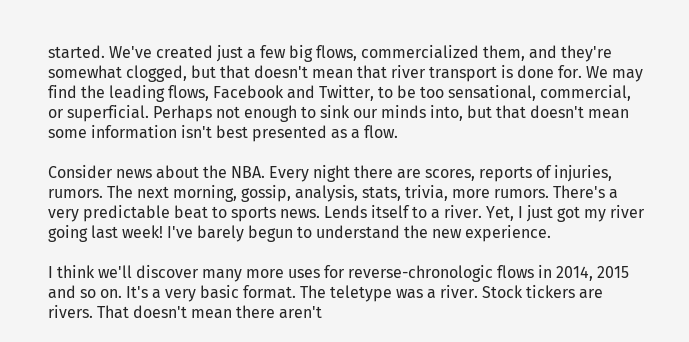started. We've created just a few big flows, commercialized them, and they're somewhat clogged, but that doesn't mean that river transport is done for. We may find the leading flows, Facebook and Twitter, to be too sensational, commercial, or superficial. Perhaps not enough to sink our minds into, but that doesn't mean some information isn't best presented as a flow.

Consider news about the NBA. Every night there are scores, reports of injuries, rumors. The next morning, gossip, analysis, stats, trivia, more rumors. There's a very predictable beat to sports news. Lends itself to a river. Yet, I just got my river going last week! I've barely begun to understand the new experience.

I think we'll discover many more uses for reverse-chronologic flows in 2014, 2015 and so on. It's a very basic format. The teletype was a river. Stock tickers are rivers. That doesn't mean there aren't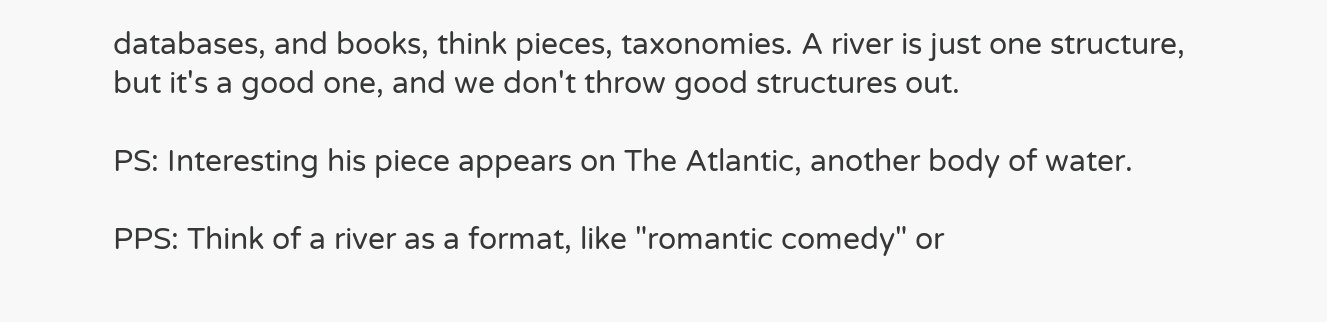databases, and books, think pieces, taxonomies. A river is just one structure, but it's a good one, and we don't throw good structures out.

PS: Interesting his piece appears on The Atlantic, another body of water.

PPS: Think of a river as a format, like "romantic comedy" or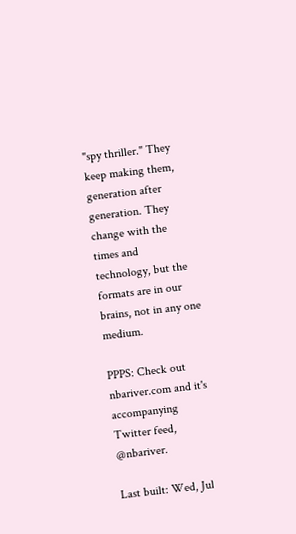"spy thriller." They keep making them, generation after generation. They change with the times and technology, but the formats are in our brains, not in any one medium.

PPPS: Check out nbariver.com and it's accompanying Twitter feed, @nbariver.

Last built: Wed, Jul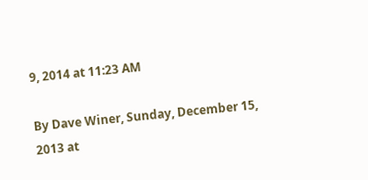9, 2014 at 11:23 AM

By Dave Winer, Sunday, December 15, 2013 at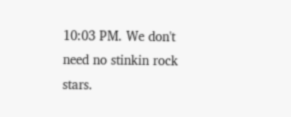10:03 PM. We don't need no stinkin rock stars.